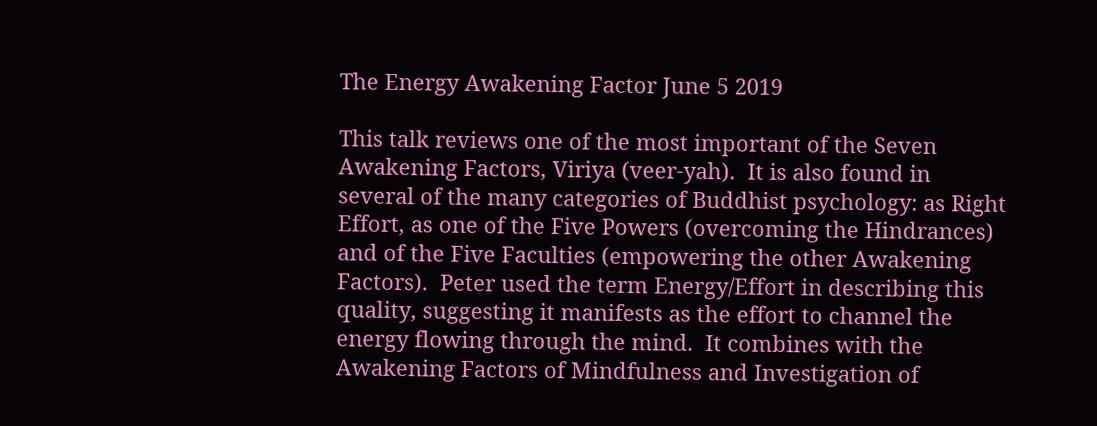The Energy Awakening Factor June 5 2019

This talk reviews one of the most important of the Seven Awakening Factors, Viriya (veer-yah).  It is also found in several of the many categories of Buddhist psychology: as Right Effort, as one of the Five Powers (overcoming the Hindrances) and of the Five Faculties (empowering the other Awakening Factors).  Peter used the term Energy/Effort in describing this quality, suggesting it manifests as the effort to channel the energy flowing through the mind.  It combines with the Awakening Factors of Mindfulness and Investigation of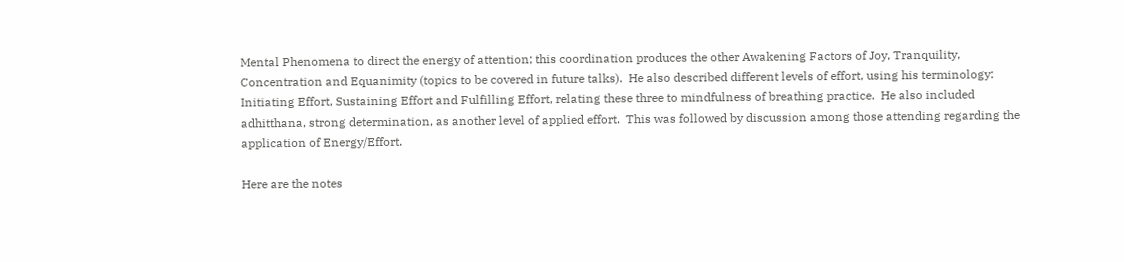Mental Phenomena to direct the energy of attention; this coordination produces the other Awakening Factors of Joy, Tranquility, Concentration and Equanimity (topics to be covered in future talks).  He also described different levels of effort, using his terminology: Initiating Effort, Sustaining Effort and Fulfilling Effort, relating these three to mindfulness of breathing practice.  He also included adhitthana, strong determination, as another level of applied effort.  This was followed by discussion among those attending regarding the application of Energy/Effort.

Here are the notes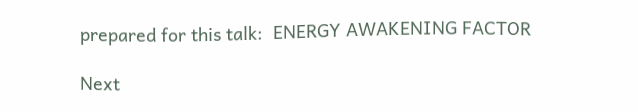prepared for this talk:  ENERGY AWAKENING FACTOR

Next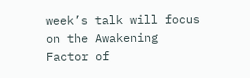week’s talk will focus on the Awakening Factor of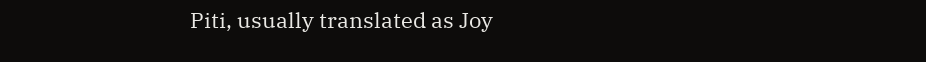Piti, usually translated as Joy